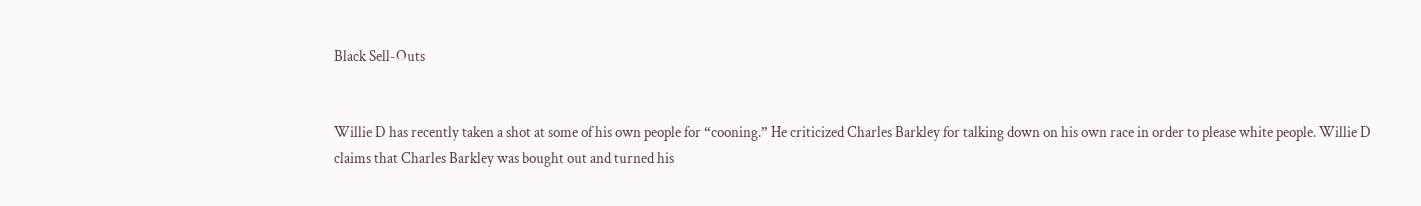Black Sell-Outs


Willie D has recently taken a shot at some of his own people for “cooning.” He criticized Charles Barkley for talking down on his own race in order to please white people. Willie D claims that Charles Barkley was bought out and turned his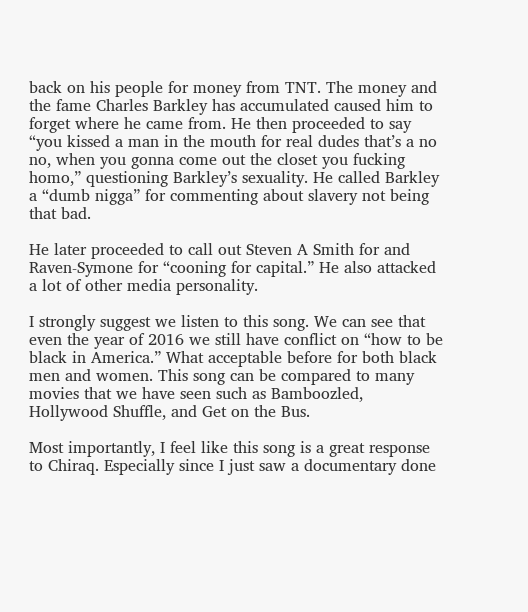back on his people for money from TNT. The money and the fame Charles Barkley has accumulated caused him to forget where he came from. He then proceeded to say “you kissed a man in the mouth for real dudes that’s a no no, when you gonna come out the closet you fucking homo,” questioning Barkley’s sexuality. He called Barkley a “dumb nigga” for commenting about slavery not being that bad.

He later proceeded to call out Steven A Smith for and Raven-Symone for “cooning for capital.” He also attacked a lot of other media personality.

I strongly suggest we listen to this song. We can see that even the year of 2016 we still have conflict on “how to be black in America.” What acceptable before for both black men and women. This song can be compared to many movies that we have seen such as Bamboozled, Hollywood Shuffle, and Get on the Bus.

Most importantly, I feel like this song is a great response to Chiraq. Especially since I just saw a documentary done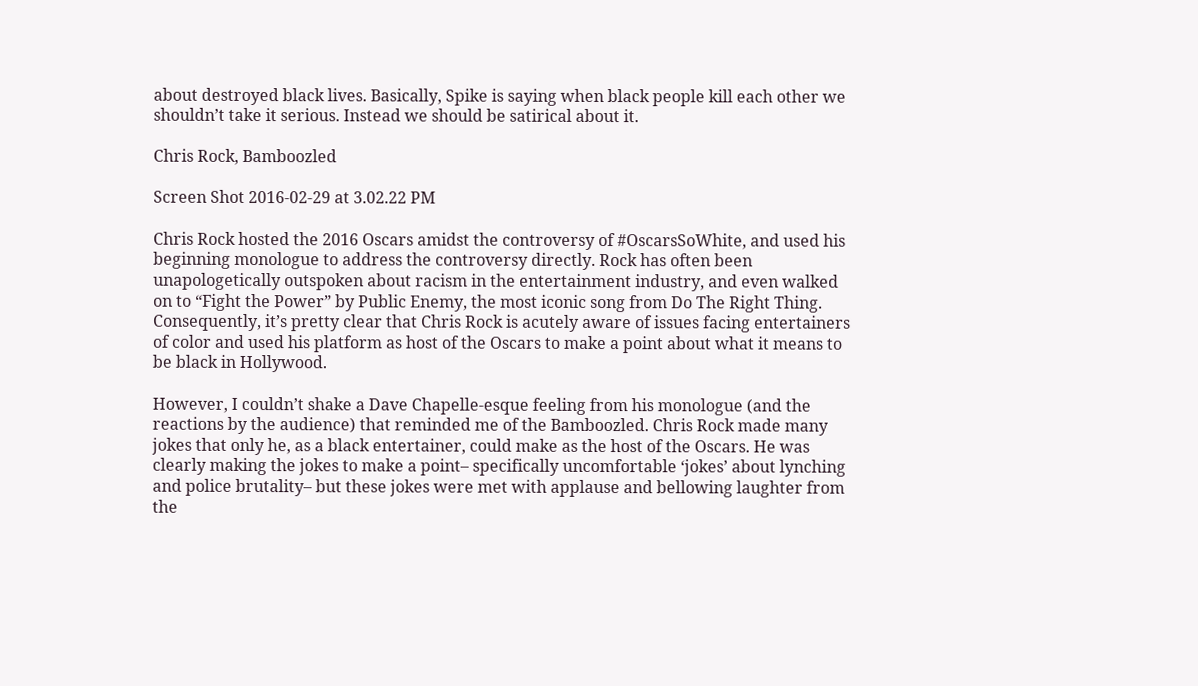about destroyed black lives. Basically, Spike is saying when black people kill each other we shouldn’t take it serious. Instead we should be satirical about it.

Chris Rock, Bamboozled

Screen Shot 2016-02-29 at 3.02.22 PM

Chris Rock hosted the 2016 Oscars amidst the controversy of #OscarsSoWhite, and used his beginning monologue to address the controversy directly. Rock has often been unapologetically outspoken about racism in the entertainment industry, and even walked on to “Fight the Power” by Public Enemy, the most iconic song from Do The Right Thing. Consequently, it’s pretty clear that Chris Rock is acutely aware of issues facing entertainers of color and used his platform as host of the Oscars to make a point about what it means to be black in Hollywood.

However, I couldn’t shake a Dave Chapelle-esque feeling from his monologue (and the reactions by the audience) that reminded me of the Bamboozled. Chris Rock made many jokes that only he, as a black entertainer, could make as the host of the Oscars. He was clearly making the jokes to make a point– specifically uncomfortable ‘jokes’ about lynching and police brutality– but these jokes were met with applause and bellowing laughter from the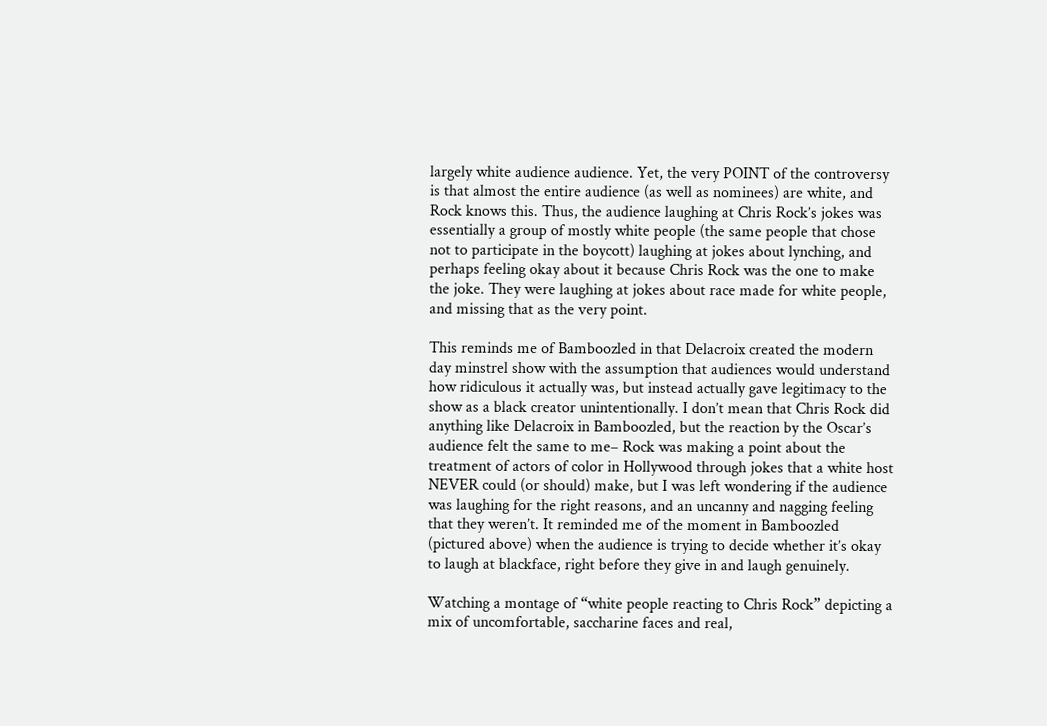largely white audience audience. Yet, the very POINT of the controversy is that almost the entire audience (as well as nominees) are white, and Rock knows this. Thus, the audience laughing at Chris Rock’s jokes was essentially a group of mostly white people (the same people that chose not to participate in the boycott) laughing at jokes about lynching, and perhaps feeling okay about it because Chris Rock was the one to make the joke. They were laughing at jokes about race made for white people, and missing that as the very point.

This reminds me of Bamboozled in that Delacroix created the modern day minstrel show with the assumption that audiences would understand how ridiculous it actually was, but instead actually gave legitimacy to the show as a black creator unintentionally. I don’t mean that Chris Rock did anything like Delacroix in Bamboozled, but the reaction by the Oscar’s audience felt the same to me– Rock was making a point about the treatment of actors of color in Hollywood through jokes that a white host NEVER could (or should) make, but I was left wondering if the audience was laughing for the right reasons, and an uncanny and nagging feeling that they weren’t. It reminded me of the moment in Bamboozled (pictured above) when the audience is trying to decide whether it’s okay to laugh at blackface, right before they give in and laugh genuinely.

Watching a montage of “white people reacting to Chris Rock” depicting a mix of uncomfortable, saccharine faces and real,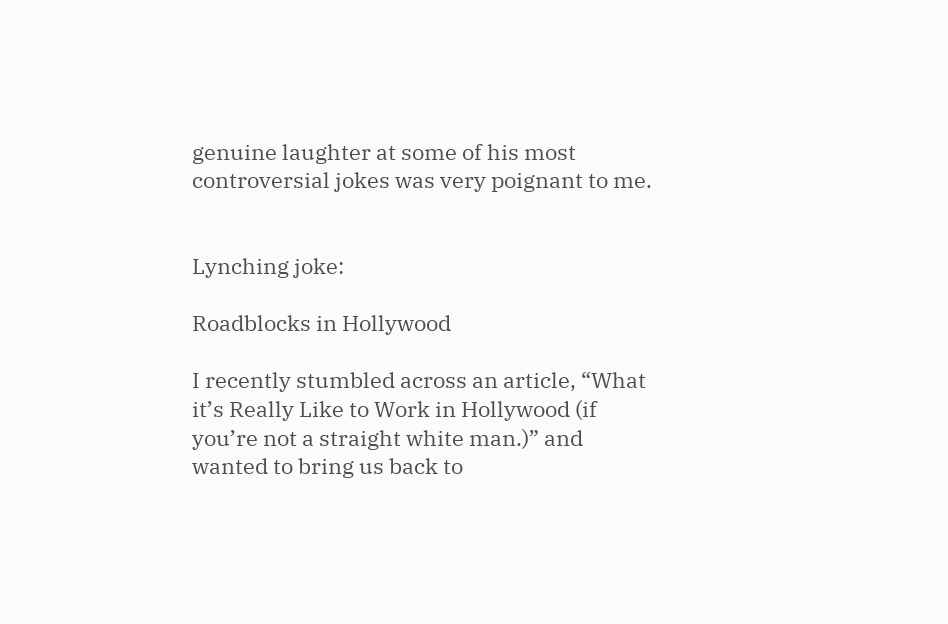genuine laughter at some of his most controversial jokes was very poignant to me.


Lynching joke:

Roadblocks in Hollywood

I recently stumbled across an article, “What it’s Really Like to Work in Hollywood (if you’re not a straight white man.)” and wanted to bring us back to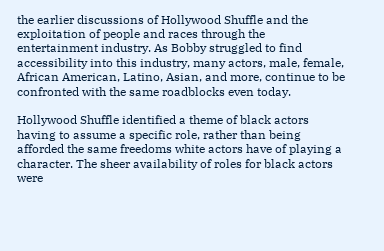the earlier discussions of Hollywood Shuffle and the exploitation of people and races through the entertainment industry. As Bobby struggled to find accessibility into this industry, many actors, male, female, African American, Latino, Asian, and more, continue to be confronted with the same roadblocks even today.

Hollywood Shuffle identified a theme of black actors having to assume a specific role, rather than being afforded the same freedoms white actors have of playing a character. The sheer availability of roles for black actors were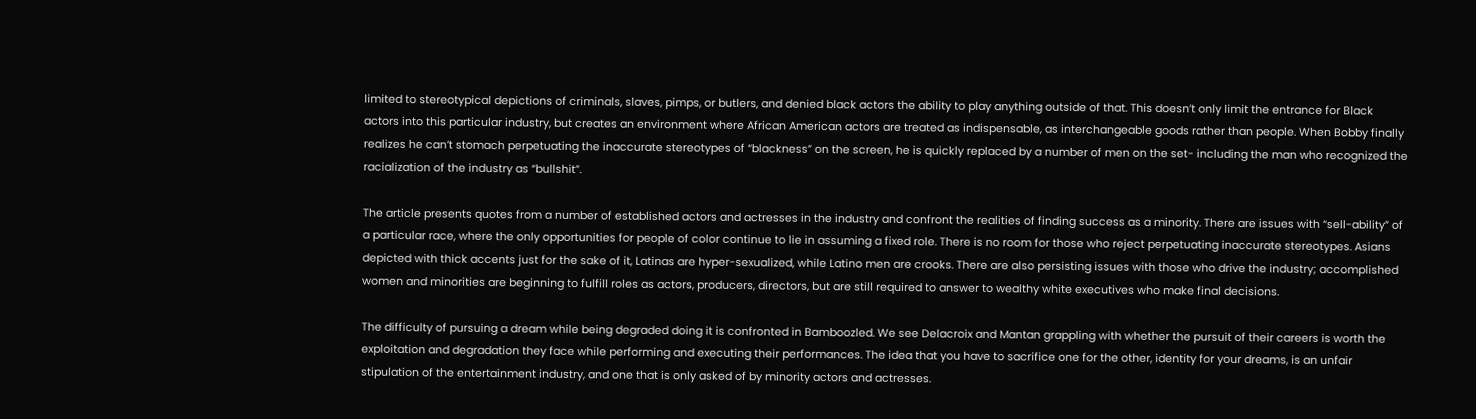limited to stereotypical depictions of criminals, slaves, pimps, or butlers, and denied black actors the ability to play anything outside of that. This doesn’t only limit the entrance for Black actors into this particular industry, but creates an environment where African American actors are treated as indispensable, as interchangeable goods rather than people. When Bobby finally realizes he can’t stomach perpetuating the inaccurate stereotypes of “blackness” on the screen, he is quickly replaced by a number of men on the set- including the man who recognized the racialization of the industry as “bullshit”.

The article presents quotes from a number of established actors and actresses in the industry and confront the realities of finding success as a minority. There are issues with “sell-ability” of a particular race, where the only opportunities for people of color continue to lie in assuming a fixed role. There is no room for those who reject perpetuating inaccurate stereotypes. Asians depicted with thick accents just for the sake of it, Latinas are hyper-sexualized, while Latino men are crooks. There are also persisting issues with those who drive the industry; accomplished women and minorities are beginning to fulfill roles as actors, producers, directors, but are still required to answer to wealthy white executives who make final decisions.

The difficulty of pursuing a dream while being degraded doing it is confronted in Bamboozled. We see Delacroix and Mantan grappling with whether the pursuit of their careers is worth the exploitation and degradation they face while performing and executing their performances. The idea that you have to sacrifice one for the other, identity for your dreams, is an unfair stipulation of the entertainment industry, and one that is only asked of by minority actors and actresses.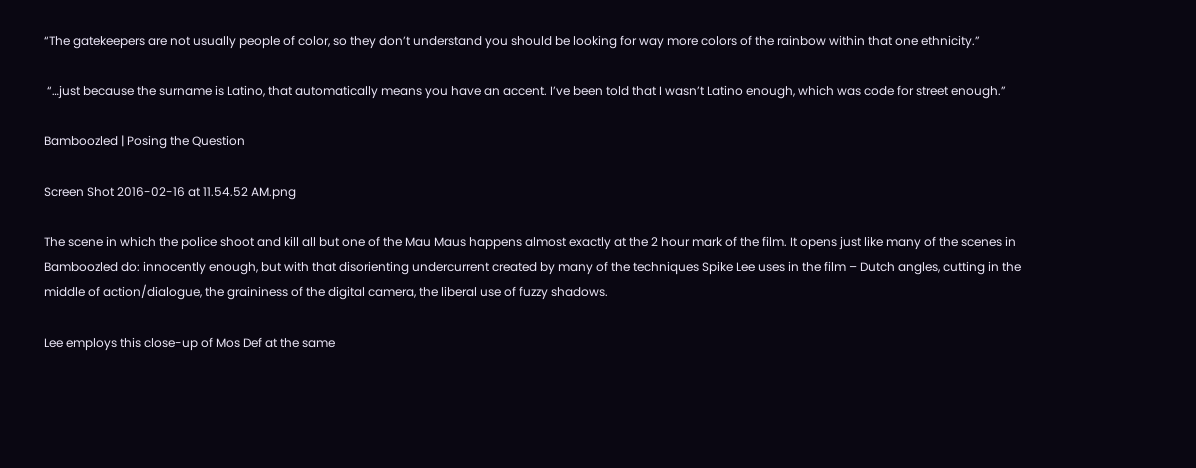“The gatekeepers are not usually people of color, so they don’t understand you should be looking for way more colors of the rainbow within that one ethnicity.”

 “…just because the surname is Latino, that automatically means you have an accent. I’ve been told that I wasn’t Latino enough, which was code for street enough.”

Bamboozled | Posing the Question

Screen Shot 2016-02-16 at 11.54.52 AM.png

The scene in which the police shoot and kill all but one of the Mau Maus happens almost exactly at the 2 hour mark of the film. It opens just like many of the scenes in Bamboozled do: innocently enough, but with that disorienting undercurrent created by many of the techniques Spike Lee uses in the film – Dutch angles, cutting in the middle of action/dialogue, the graininess of the digital camera, the liberal use of fuzzy shadows.

Lee employs this close-up of Mos Def at the same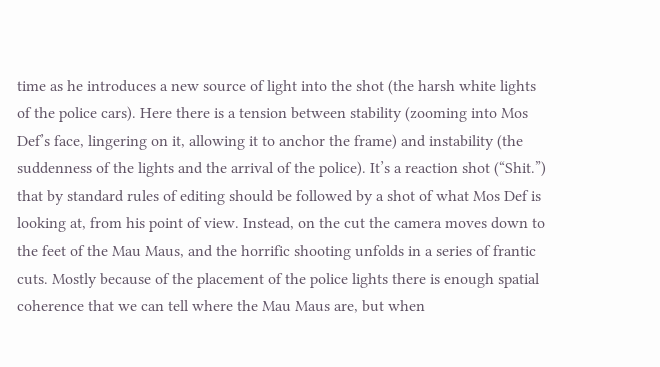time as he introduces a new source of light into the shot (the harsh white lights of the police cars). Here there is a tension between stability (zooming into Mos Def’s face, lingering on it, allowing it to anchor the frame) and instability (the suddenness of the lights and the arrival of the police). It’s a reaction shot (“Shit.”) that by standard rules of editing should be followed by a shot of what Mos Def is looking at, from his point of view. Instead, on the cut the camera moves down to the feet of the Mau Maus, and the horrific shooting unfolds in a series of frantic cuts. Mostly because of the placement of the police lights there is enough spatial coherence that we can tell where the Mau Maus are, but when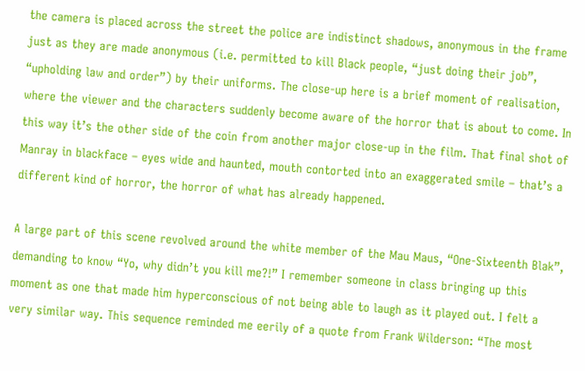the camera is placed across the street the police are indistinct shadows, anonymous in the frame just as they are made anonymous (i.e. permitted to kill Black people, “just doing their job”, “upholding law and order”) by their uniforms. The close-up here is a brief moment of realisation, where the viewer and the characters suddenly become aware of the horror that is about to come. In this way it’s the other side of the coin from another major close-up in the film. That final shot of Manray in blackface – eyes wide and haunted, mouth contorted into an exaggerated smile – that’s a different kind of horror, the horror of what has already happened.

A large part of this scene revolved around the white member of the Mau Maus, “One-Sixteenth Blak”, demanding to know “Yo, why didn’t you kill me?!” I remember someone in class bringing up this moment as one that made him hyperconscious of not being able to laugh as it played out. I felt a very similar way. This sequence reminded me eerily of a quote from Frank Wilderson: “The most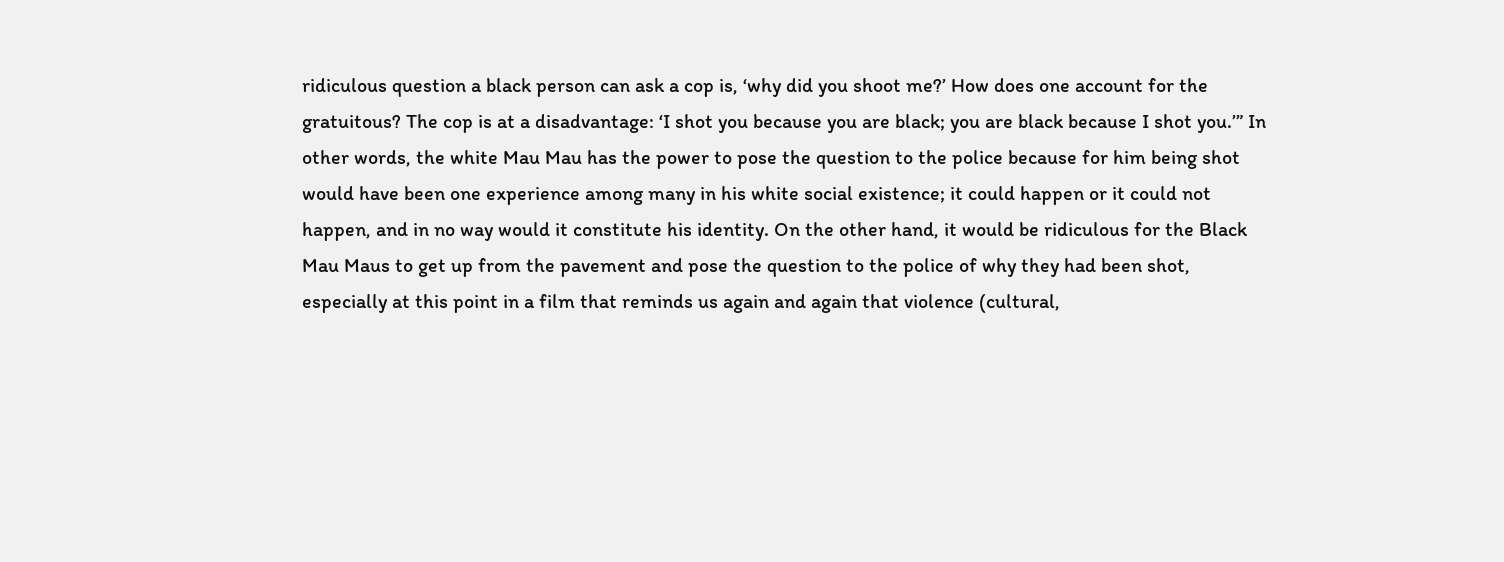ridiculous question a black person can ask a cop is, ‘why did you shoot me?’ How does one account for the gratuitous? The cop is at a disadvantage: ‘I shot you because you are black; you are black because I shot you.’” In other words, the white Mau Mau has the power to pose the question to the police because for him being shot would have been one experience among many in his white social existence; it could happen or it could not happen, and in no way would it constitute his identity. On the other hand, it would be ridiculous for the Black Mau Maus to get up from the pavement and pose the question to the police of why they had been shot, especially at this point in a film that reminds us again and again that violence (cultural,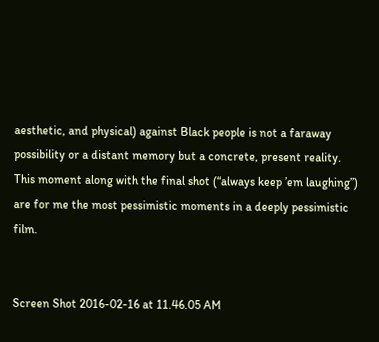aesthetic, and physical) against Black people is not a faraway possibility or a distant memory but a concrete, present reality. This moment along with the final shot (“always keep ’em laughing”) are for me the most pessimistic moments in a deeply pessimistic film.


Screen Shot 2016-02-16 at 11.46.05 AM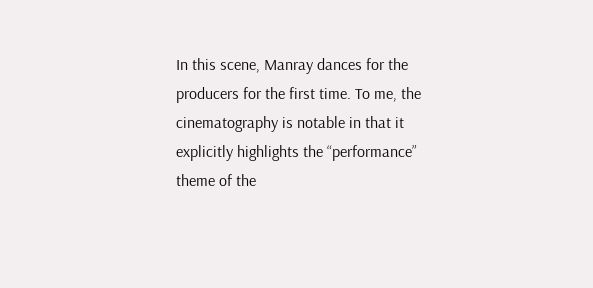In this scene, Manray dances for the producers for the first time. To me, the cinematography is notable in that it explicitly highlights the “performance” theme of the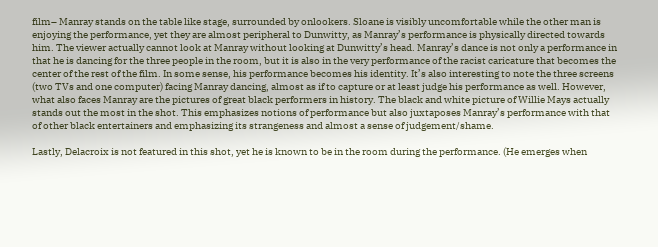film– Manray stands on the table like stage, surrounded by onlookers. Sloane is visibly uncomfortable while the other man is enjoying the performance, yet they are almost peripheral to Dunwitty, as Manray’s performance is physically directed towards him. The viewer actually cannot look at Manray without looking at Dunwitty’s head. Manray’s dance is not only a performance in that he is dancing for the three people in the room, but it is also in the very performance of the racist caricature that becomes the center of the rest of the film. In some sense, his performance becomes his identity. It’s also interesting to note the three screens (two TVs and one computer) facing Manray dancing, almost as if to capture or at least judge his performance as well. However, what also faces Manray are the pictures of great black performers in history. The black and white picture of Willie Mays actually stands out the most in the shot. This emphasizes notions of performance but also juxtaposes Manray’s performance with that of other black entertainers and emphasizing its strangeness and almost a sense of judgement/shame.

Lastly, Delacroix is not featured in this shot, yet he is known to be in the room during the performance. (He emerges when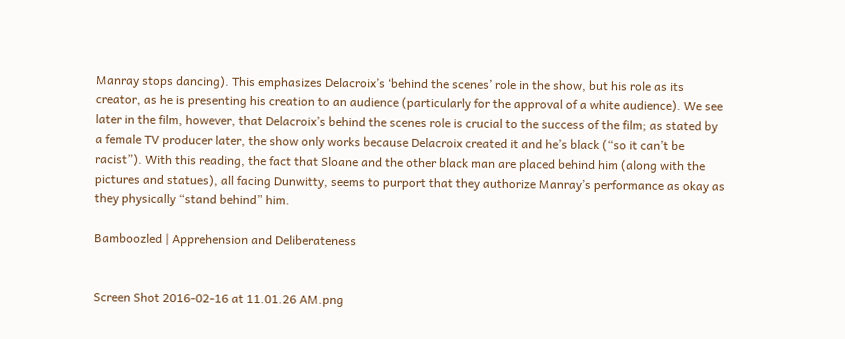Manray stops dancing). This emphasizes Delacroix’s ‘behind the scenes’ role in the show, but his role as its creator, as he is presenting his creation to an audience (particularly for the approval of a white audience). We see later in the film, however, that Delacroix’s behind the scenes role is crucial to the success of the film; as stated by a female TV producer later, the show only works because Delacroix created it and he’s black (“so it can’t be racist”). With this reading, the fact that Sloane and the other black man are placed behind him (along with the pictures and statues), all facing Dunwitty, seems to purport that they authorize Manray’s performance as okay as they physically “stand behind” him.

Bamboozled | Apprehension and Deliberateness


Screen Shot 2016-02-16 at 11.01.26 AM.png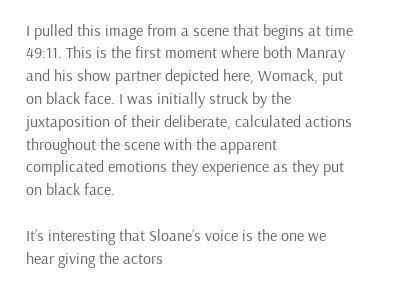I pulled this image from a scene that begins at time 49:11. This is the first moment where both Manray and his show partner depicted here, Womack, put on black face. I was initially struck by the juxtaposition of their deliberate, calculated actions throughout the scene with the apparent complicated emotions they experience as they put on black face.

It’s interesting that Sloane’s voice is the one we hear giving the actors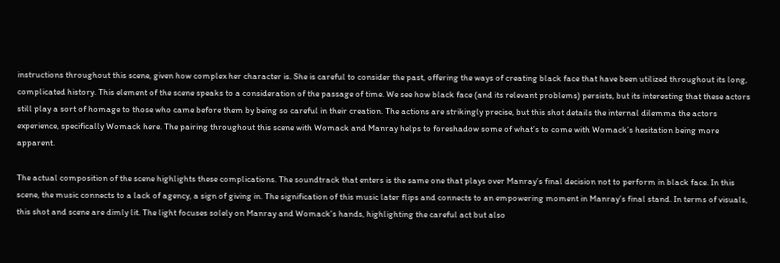instructions throughout this scene, given how complex her character is. She is careful to consider the past, offering the ways of creating black face that have been utilized throughout its long, complicated history. This element of the scene speaks to a consideration of the passage of time. We see how black face (and its relevant problems) persists, but its interesting that these actors still play a sort of homage to those who came before them by being so careful in their creation. The actions are strikingly precise, but this shot details the internal dilemma the actors experience, specifically Womack here. The pairing throughout this scene with Womack and Manray helps to foreshadow some of what’s to come with Womack’s hesitation being more apparent.

The actual composition of the scene highlights these complications. The soundtrack that enters is the same one that plays over Manray’s final decision not to perform in black face. In this scene, the music connects to a lack of agency, a sign of giving in. The signification of this music later flips and connects to an empowering moment in Manray’s final stand. In terms of visuals, this shot and scene are dimly lit. The light focuses solely on Manray and Womack’s hands, highlighting the careful act but also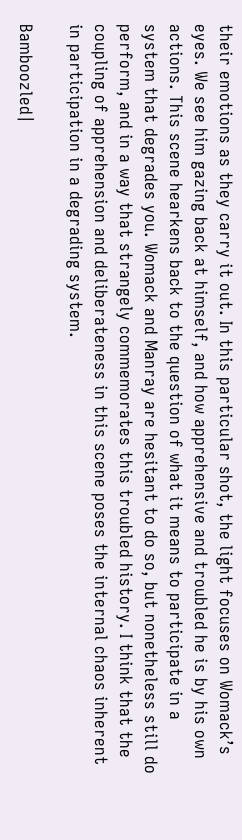their emotions as they carry it out. In this particular shot, the light focuses on Womack’s eyes. We see him gazing back at himself, and how apprehensive and troubled he is by his own actions. This scene hearkens back to the question of what it means to participate in a system that degrades you. Womack and Manray are hesitant to do so, but nonetheless still do perform, and in a way that strangely commemorates this troubled history. I think that the coupling of apprehension and deliberateness in this scene poses the internal chaos inherent in participation in a degrading system.

Bamboozled|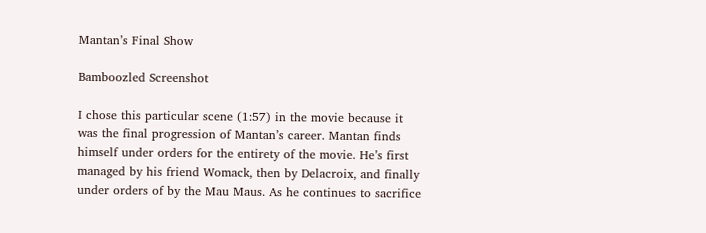Mantan’s Final Show

Bamboozled Screenshot

I chose this particular scene (1:57) in the movie because it was the final progression of Mantan’s career. Mantan finds himself under orders for the entirety of the movie. He’s first managed by his friend Womack, then by Delacroix, and finally under orders of by the Mau Maus. As he continues to sacrifice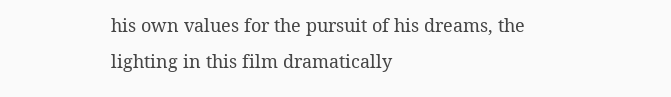his own values for the pursuit of his dreams, the lighting in this film dramatically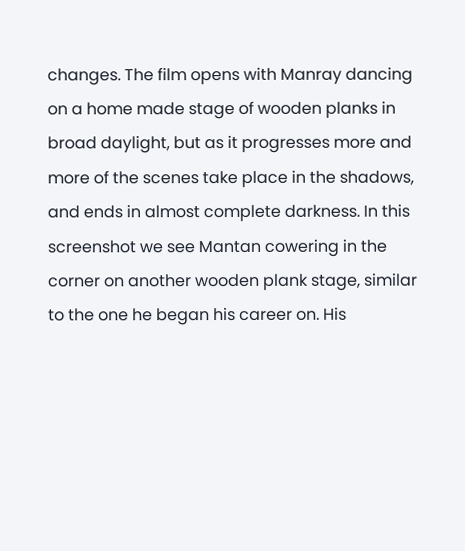changes. The film opens with Manray dancing on a home made stage of wooden planks in broad daylight, but as it progresses more and more of the scenes take place in the shadows, and ends in almost complete darkness. In this screenshot we see Mantan cowering in the corner on another wooden plank stage, similar to the one he began his career on. His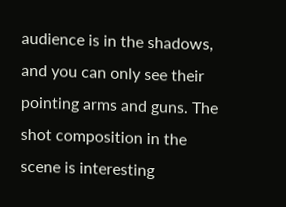audience is in the shadows, and you can only see their pointing arms and guns. The shot composition in the scene is interesting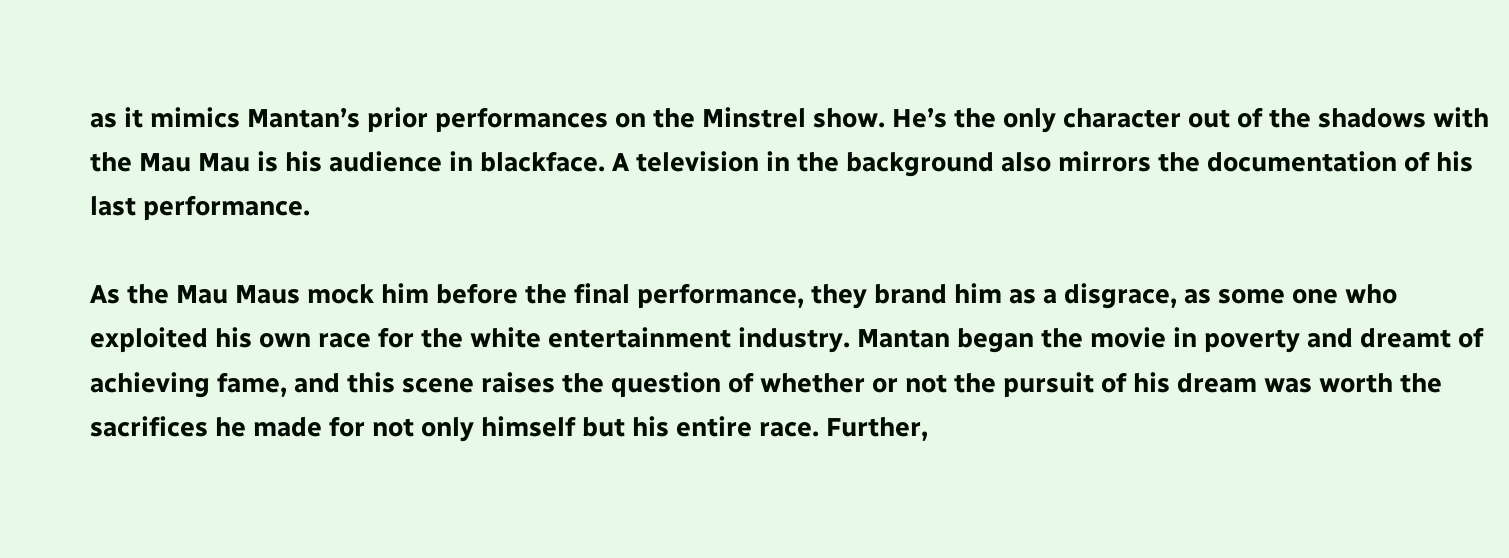as it mimics Mantan’s prior performances on the Minstrel show. He’s the only character out of the shadows with the Mau Mau is his audience in blackface. A television in the background also mirrors the documentation of his last performance.

As the Mau Maus mock him before the final performance, they brand him as a disgrace, as some one who exploited his own race for the white entertainment industry. Mantan began the movie in poverty and dreamt of achieving fame, and this scene raises the question of whether or not the pursuit of his dream was worth the sacrifices he made for not only himself but his entire race. Further,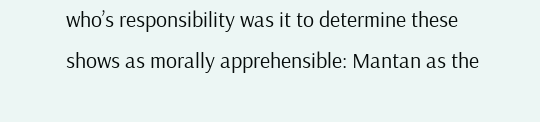who’s responsibility was it to determine these shows as morally apprehensible: Mantan as the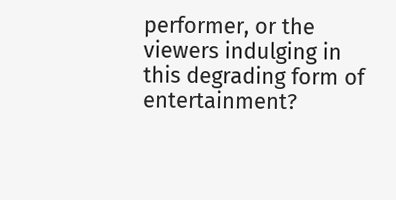performer, or the viewers indulging in this degrading form of entertainment?